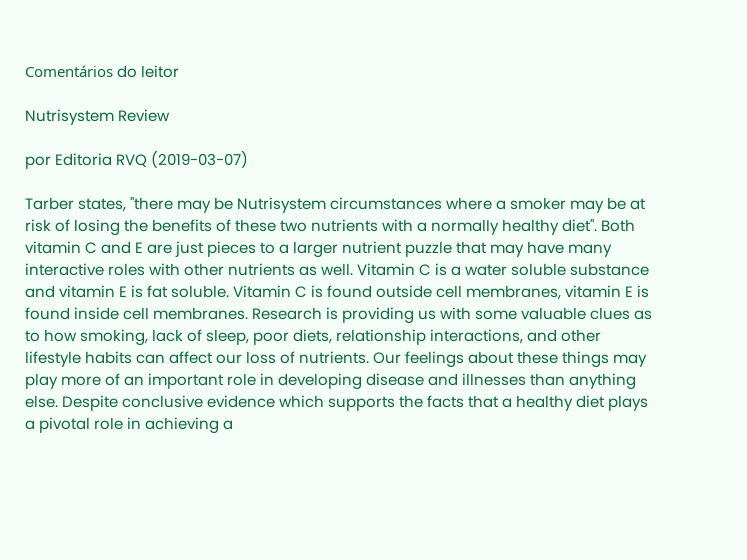Comentários do leitor

Nutrisystem Review

por Editoria RVQ (2019-03-07)

Tarber states, "there may be Nutrisystem circumstances where a smoker may be at risk of losing the benefits of these two nutrients with a normally healthy diet". Both vitamin C and E are just pieces to a larger nutrient puzzle that may have many interactive roles with other nutrients as well. Vitamin C is a water soluble substance and vitamin E is fat soluble. Vitamin C is found outside cell membranes, vitamin E is found inside cell membranes. Research is providing us with some valuable clues as to how smoking, lack of sleep, poor diets, relationship interactions, and other lifestyle habits can affect our loss of nutrients. Our feelings about these things may play more of an important role in developing disease and illnesses than anything else. Despite conclusive evidence which supports the facts that a healthy diet plays a pivotal role in achieving a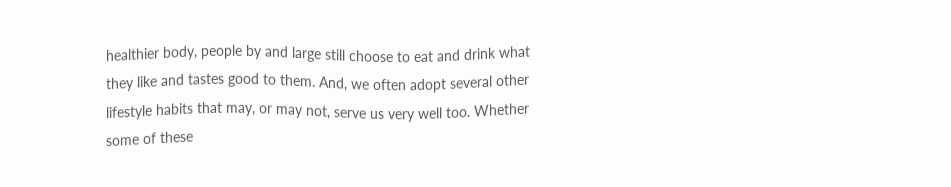healthier body, people by and large still choose to eat and drink what they like and tastes good to them. And, we often adopt several other lifestyle habits that may, or may not, serve us very well too. Whether some of these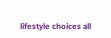lifestyle choices all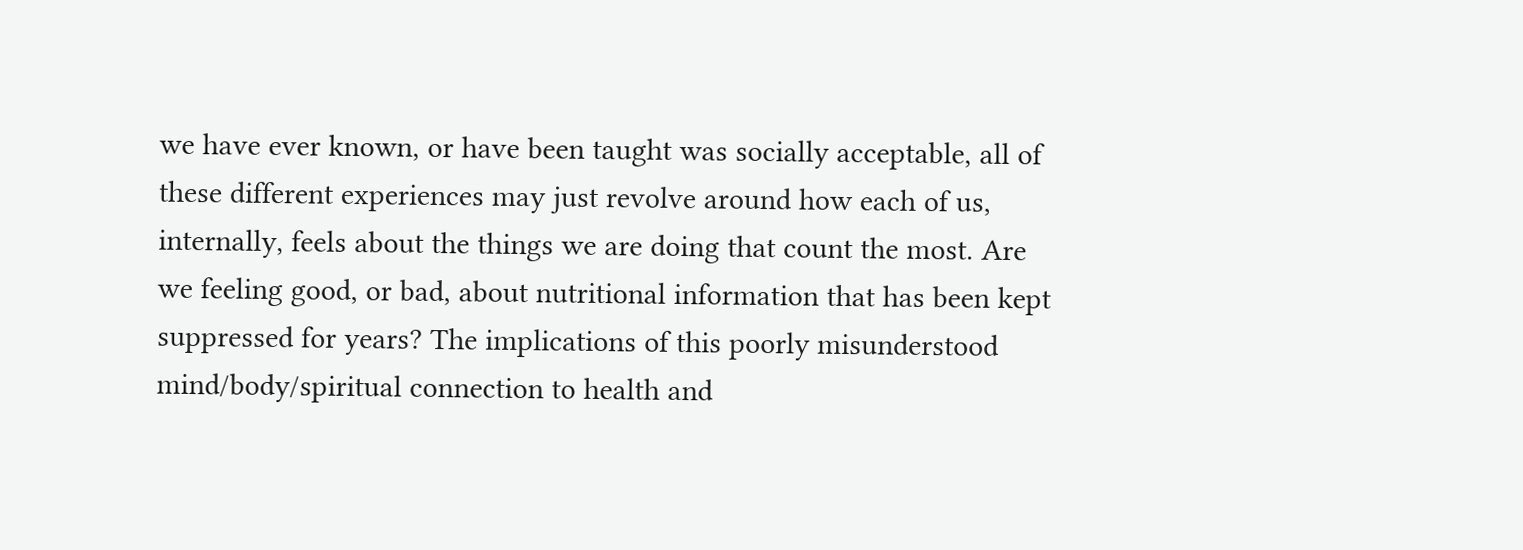we have ever known, or have been taught was socially acceptable, all of these different experiences may just revolve around how each of us, internally, feels about the things we are doing that count the most. Are we feeling good, or bad, about nutritional information that has been kept suppressed for years? The implications of this poorly misunderstood mind/body/spiritual connection to health and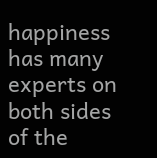happiness has many experts on both sides of the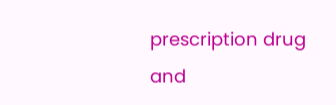prescription drug and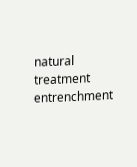natural treatment entrenchment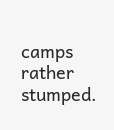camps rather stumped.